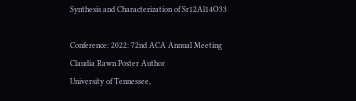Synthesis and Characterization of Sr12Al14O33

Conference: 2022: 72nd ACA Annual Meeting
Claudia Rawn Poster Author
University of Tennessee,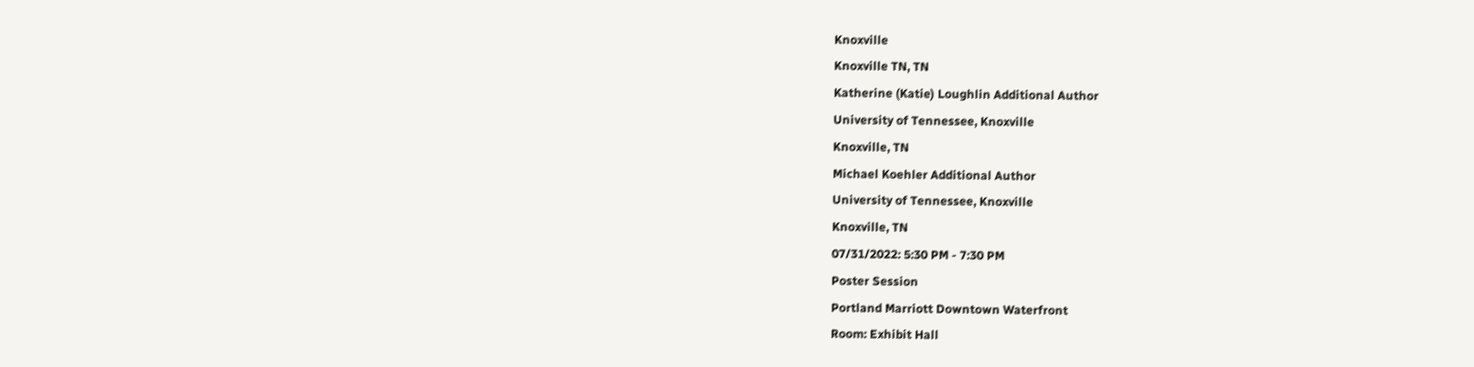Knoxville
Knoxville TN, TN
Katherine (Katie) Loughlin Additional Author
University of Tennessee, Knoxville
Knoxville, TN
Michael Koehler Additional Author
University of Tennessee, Knoxville
Knoxville, TN
07/31/2022: 5:30 PM - 7:30 PM
Poster Session
Portland Marriott Downtown Waterfront
Room: Exhibit Hall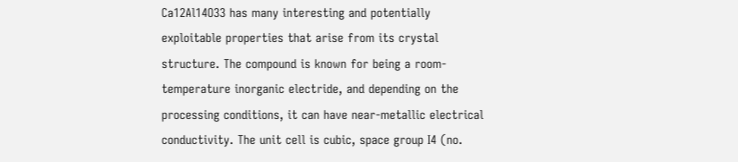Ca12Al14O33 has many interesting and potentially exploitable properties that arise from its crystal structure. The compound is known for being a room-temperature inorganic electride, and depending on the processing conditions, it can have near-metallic electrical conductivity. The unit cell is cubic, space group I4 (no.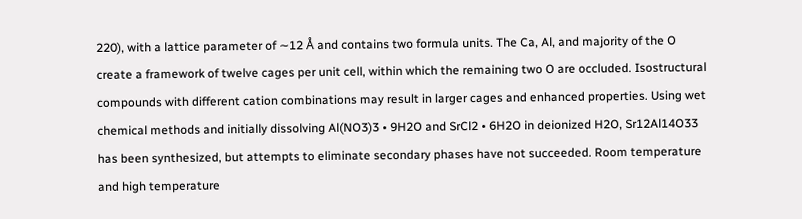220), with a lattice parameter of ∼12 Å and contains two formula units. The Ca, Al, and majority of the O create a framework of twelve cages per unit cell, within which the remaining two O are occluded. Isostructural compounds with different cation combinations may result in larger cages and enhanced properties. Using wet chemical methods and initially dissolving Al(NO3)3 • 9H2O and SrCl2 • 6H2O in deionized H2O, Sr12Al14O33 has been synthesized, but attempts to eliminate secondary phases have not succeeded. Room temperature and high temperature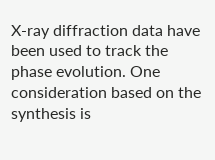X-ray diffraction data have been used to track the phase evolution. One consideration based on the synthesis is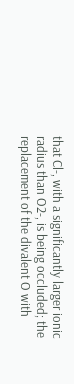that Cl-, with a significantly larger ionic radius than O2-, is being occluded; the replacement of the divalent O with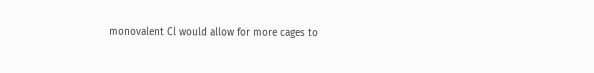monovalent Cl would allow for more cages to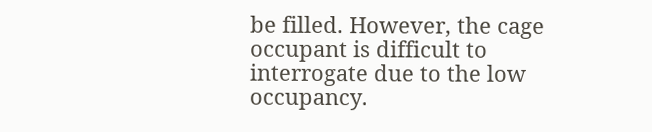be filled. However, the cage occupant is difficult to interrogate due to the low occupancy.